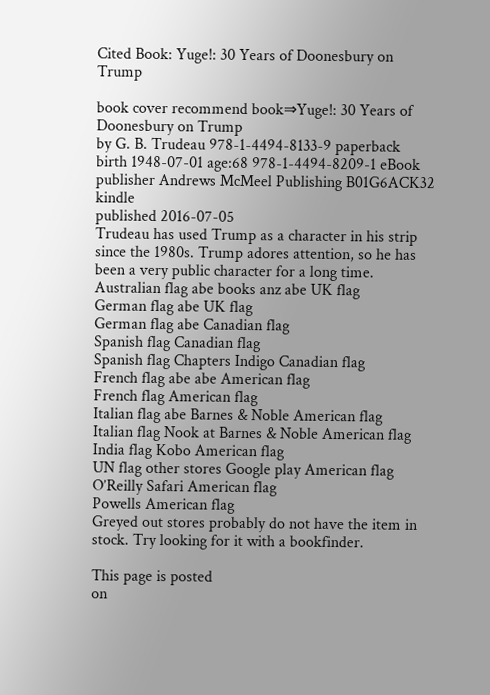Cited Book: Yuge!: 30 Years of Doonesbury on Trump

book cover recommend book⇒Yuge!: 30 Years of Doonesbury on Trump
by G. B. Trudeau 978-1-4494-8133-9 paperback
birth 1948-07-01 age:68 978-1-4494-8209-1 eBook
publisher Andrews McMeel Publishing B01G6ACK32 kindle
published 2016-07-05
Trudeau has used Trump as a character in his strip since the 1980s. Trump adores attention, so he has been a very public character for a long time.
Australian flag abe books anz abe UK flag
German flag abe UK flag
German flag abe Canadian flag
Spanish flag Canadian flag
Spanish flag Chapters Indigo Canadian flag
French flag abe abe American flag
French flag American flag
Italian flag abe Barnes & Noble American flag
Italian flag Nook at Barnes & Noble American flag
India flag Kobo American flag
UN flag other stores Google play American flag
O’Reilly Safari American flag
Powells American flag
Greyed out stores probably do not have the item in stock. Try looking for it with a bookfinder.

This page is posted
on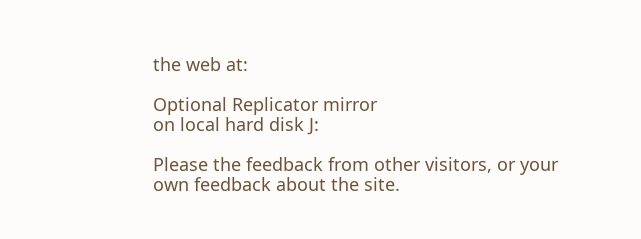the web at:

Optional Replicator mirror
on local hard disk J:

Please the feedback from other visitors, or your own feedback about the site.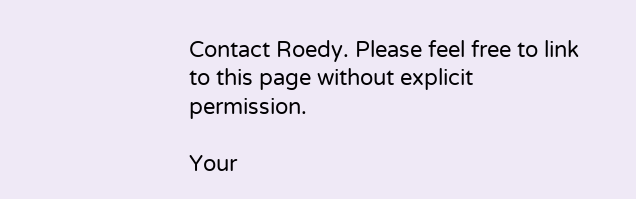Contact Roedy. Please feel free to link to this page without explicit permission.

Your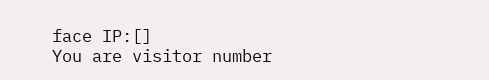face IP:[]
You are visitor number